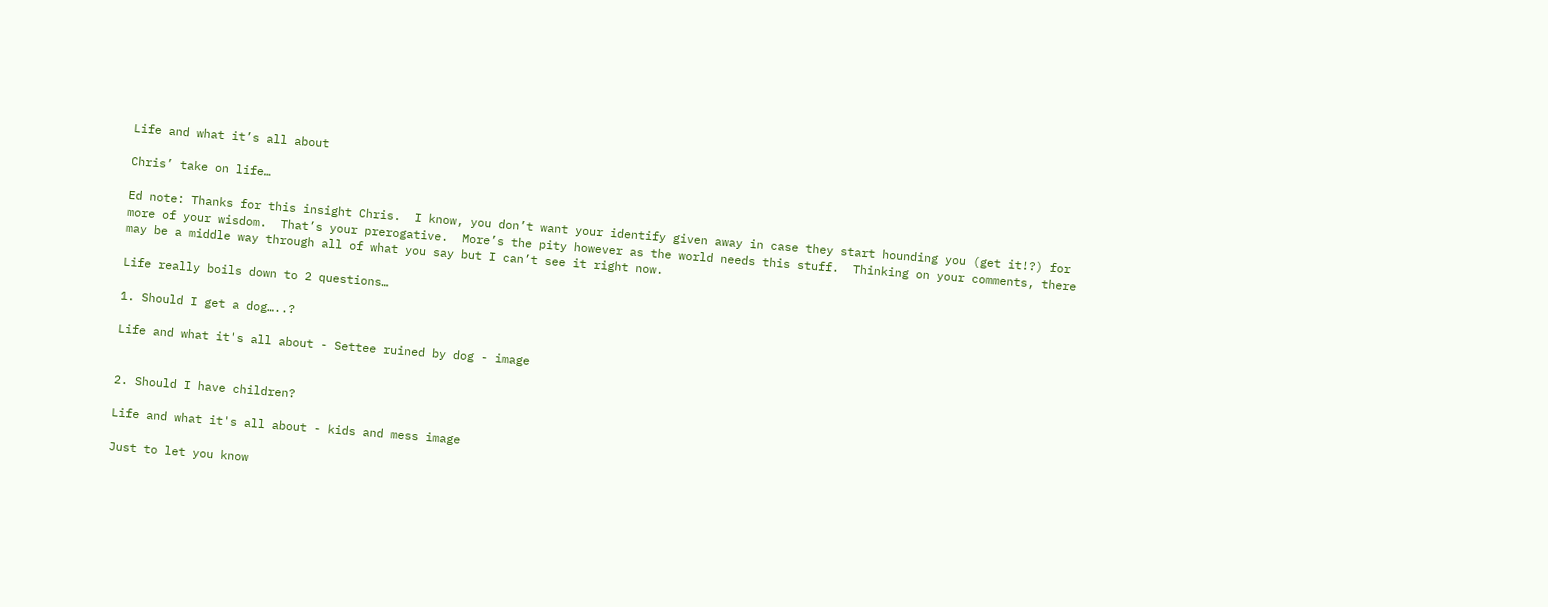Life and what it’s all about

Chris’ take on life…

Ed note: Thanks for this insight Chris.  I know, you don’t want your identify given away in case they start hounding you (get it!?) for more of your wisdom.  That’s your prerogative.  More’s the pity however as the world needs this stuff.  Thinking on your comments, there may be a middle way through all of what you say but I can’t see it right now.

Life really boils down to 2 questions…

1. Should I get a dog…..?

Life and what it's all about - Settee ruined by dog - image


2. Should I have children?

Life and what it's all about - kids and mess image

Just to let you know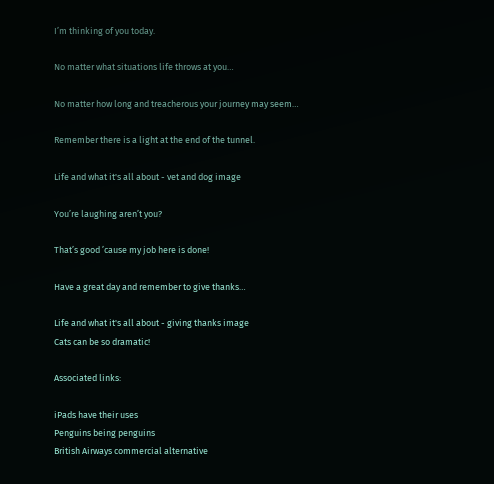I’m thinking of you today.

No matter what situations life throws at you…

No matter how long and treacherous your journey may seem…

Remember there is a light at the end of the tunnel.

Life and what it's all about - vet and dog image

You’re laughing aren’t you?

That’s good ’cause my job here is done!

Have a great day and remember to give thanks…

Life and what it's all about - giving thanks image
Cats can be so dramatic!

Associated links:

iPads have their uses
Penguins being penguins
British Airways commercial alternative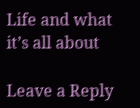Life and what it’s all about

Leave a Reply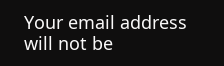Your email address will not be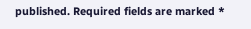published. Required fields are marked *